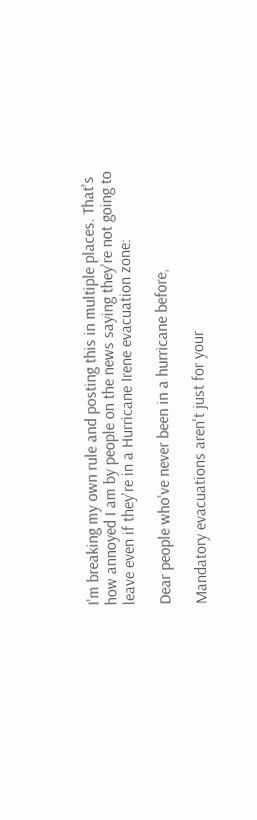I'm breaking my own rule and posting this in multiple places. That's how annoyed I am by people on the news saying they're not going to leave even if they're in a Hurricane Irene evacuation zone:

Dear people who've never been in a hurricane before,

Mandatory evacuations aren't just for your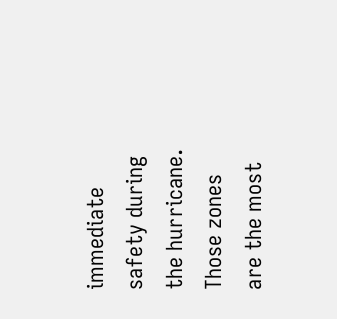immediate safety during the hurricane. Those zones are the most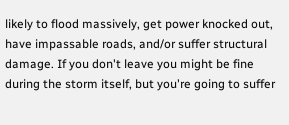likely to flood massively, get power knocked out, have impassable roads, and/or suffer structural damage. If you don't leave you might be fine during the storm itself, but you're going to suffer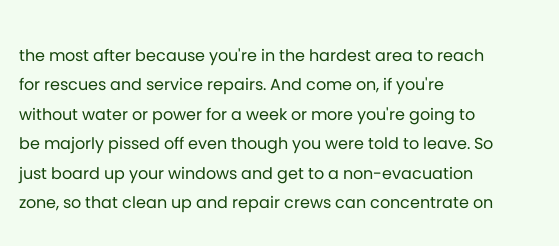the most after because you're in the hardest area to reach for rescues and service repairs. And come on, if you're without water or power for a week or more you're going to be majorly pissed off even though you were told to leave. So just board up your windows and get to a non-evacuation zone, so that clean up and repair crews can concentrate on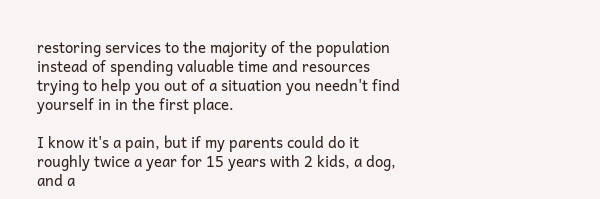restoring services to the majority of the population instead of spending valuable time and resources trying to help you out of a situation you needn't find yourself in in the first place.

I know it's a pain, but if my parents could do it roughly twice a year for 15 years with 2 kids, a dog, and a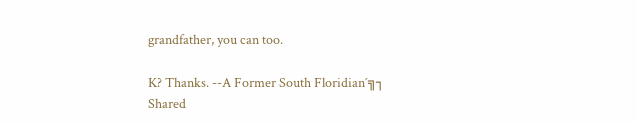grandfather, you can too.

K? Thanks. --A Former South Floridian´╗┐
Shared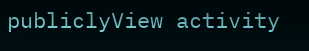publiclyView activity